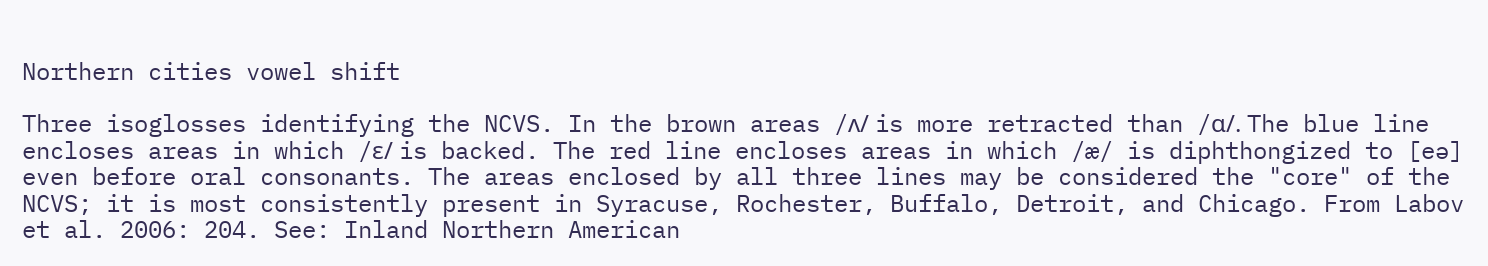Northern cities vowel shift

Three isoglosses identifying the NCVS. In the brown areas /ʌ/ is more retracted than /ɑ/. The blue line encloses areas in which /ɛ/ is backed. The red line encloses areas in which /æ/ is diphthongized to [eə] even before oral consonants. The areas enclosed by all three lines may be considered the "core" of the NCVS; it is most consistently present in Syracuse, Rochester, Buffalo, Detroit, and Chicago. From Labov et al. 2006: 204. See: Inland Northern American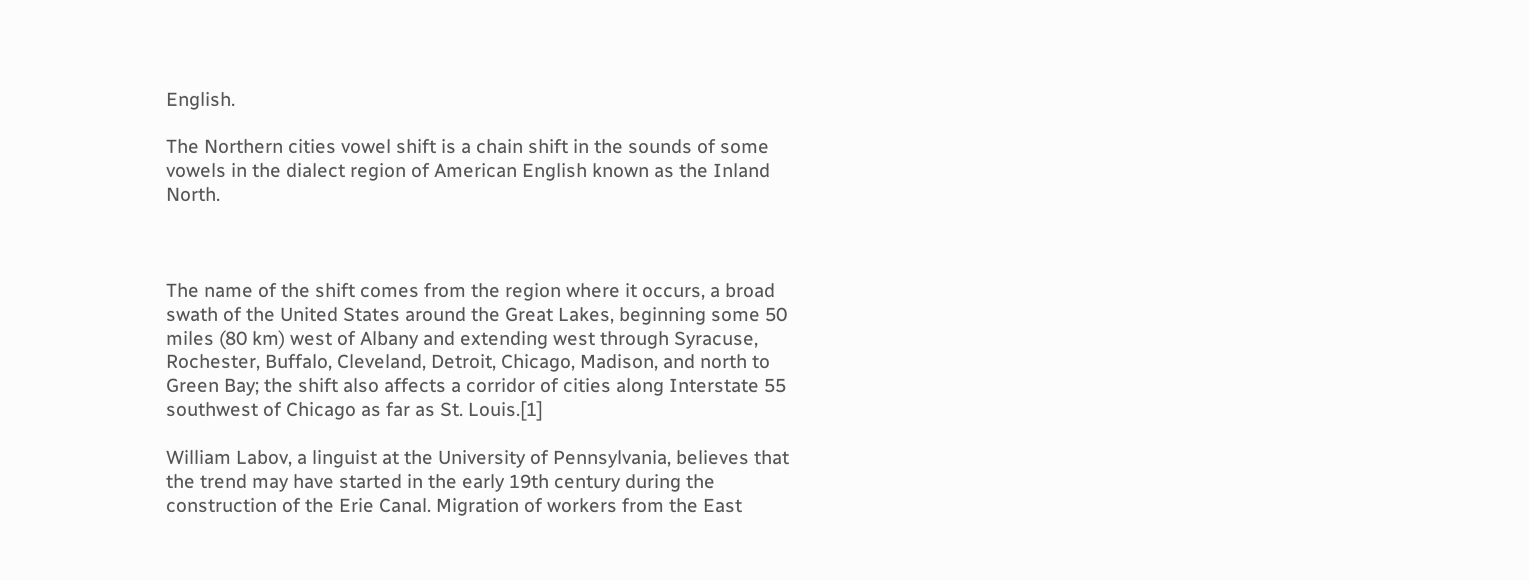English.

The Northern cities vowel shift is a chain shift in the sounds of some vowels in the dialect region of American English known as the Inland North.



The name of the shift comes from the region where it occurs, a broad swath of the United States around the Great Lakes, beginning some 50 miles (80 km) west of Albany and extending west through Syracuse, Rochester, Buffalo, Cleveland, Detroit, Chicago, Madison, and north to Green Bay; the shift also affects a corridor of cities along Interstate 55 southwest of Chicago as far as St. Louis.[1]

William Labov, a linguist at the University of Pennsylvania, believes that the trend may have started in the early 19th century during the construction of the Erie Canal. Migration of workers from the East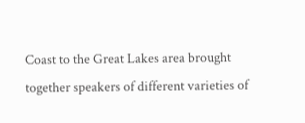Coast to the Great Lakes area brought together speakers of different varieties of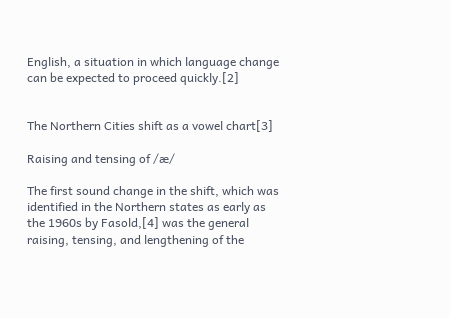English, a situation in which language change can be expected to proceed quickly.[2]


The Northern Cities shift as a vowel chart[3]

Raising and tensing of /æ/

The first sound change in the shift, which was identified in the Northern states as early as the 1960s by Fasold,[4] was the general raising, tensing, and lengthening of the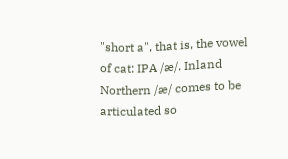"short a", that is, the vowel of cat: IPA /æ/. Inland Northern /æ/ comes to be articulated so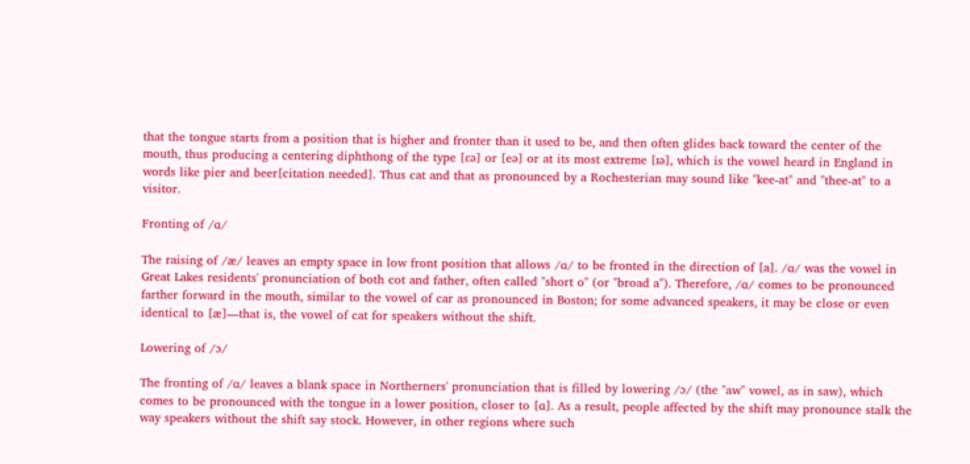that the tongue starts from a position that is higher and fronter than it used to be, and then often glides back toward the center of the mouth, thus producing a centering diphthong of the type [ɛə] or [eə] or at its most extreme [ɪə], which is the vowel heard in England in words like pier and beer[citation needed]. Thus cat and that as pronounced by a Rochesterian may sound like "kee-at" and "thee-at" to a visitor.

Fronting of /ɑ/

The raising of /æ/ leaves an empty space in low front position that allows /ɑ/ to be fronted in the direction of [a]. /ɑ/ was the vowel in Great Lakes residents' pronunciation of both cot and father, often called "short o" (or "broad a"). Therefore, /ɑ/ comes to be pronounced farther forward in the mouth, similar to the vowel of car as pronounced in Boston; for some advanced speakers, it may be close or even identical to [æ]—that is, the vowel of cat for speakers without the shift.

Lowering of /ɔ/

The fronting of /ɑ/ leaves a blank space in Northerners' pronunciation that is filled by lowering /ɔ/ (the "aw" vowel, as in saw), which comes to be pronounced with the tongue in a lower position, closer to [ɑ]. As a result, people affected by the shift may pronounce stalk the way speakers without the shift say stock. However, in other regions where such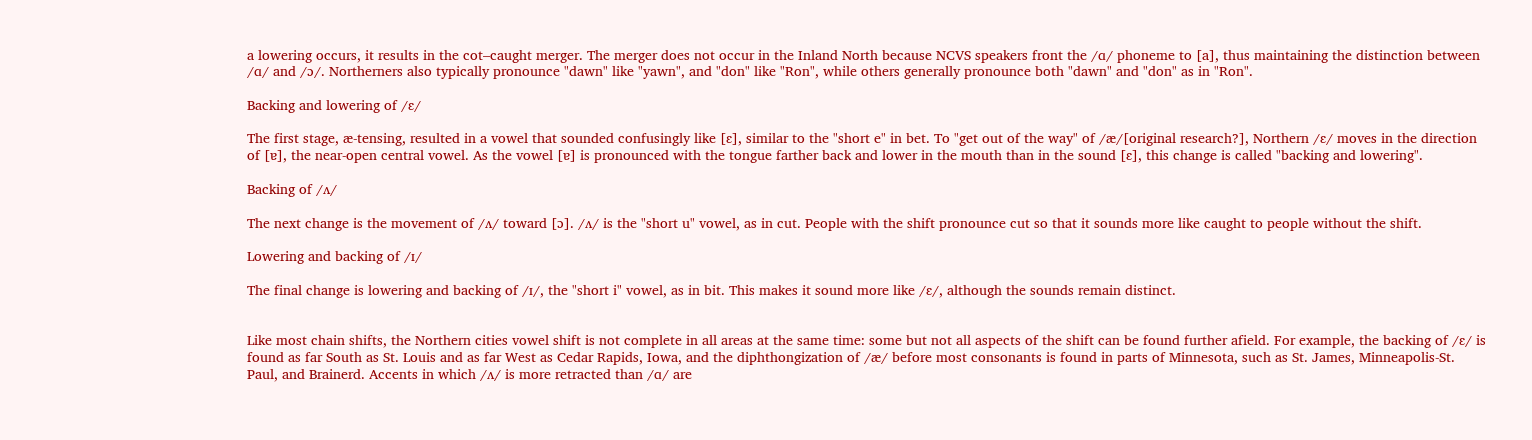a lowering occurs, it results in the cot–caught merger. The merger does not occur in the Inland North because NCVS speakers front the /ɑ/ phoneme to [a], thus maintaining the distinction between /ɑ/ and /ɔ/. Northerners also typically pronounce "dawn" like "yawn", and "don" like "Ron", while others generally pronounce both "dawn" and "don" as in "Ron".

Backing and lowering of /ɛ/

The first stage, æ-tensing, resulted in a vowel that sounded confusingly like [ɛ], similar to the "short e" in bet. To "get out of the way" of /æ/[original research?], Northern /ɛ/ moves in the direction of [ɐ], the near-open central vowel. As the vowel [ɐ] is pronounced with the tongue farther back and lower in the mouth than in the sound [ɛ], this change is called "backing and lowering".

Backing of /ʌ/

The next change is the movement of /ʌ/ toward [ɔ]. /ʌ/ is the "short u" vowel, as in cut. People with the shift pronounce cut so that it sounds more like caught to people without the shift.

Lowering and backing of /ɪ/

The final change is lowering and backing of /ɪ/, the "short i" vowel, as in bit. This makes it sound more like /ɛ/, although the sounds remain distinct.


Like most chain shifts, the Northern cities vowel shift is not complete in all areas at the same time: some but not all aspects of the shift can be found further afield. For example, the backing of /ɛ/ is found as far South as St. Louis and as far West as Cedar Rapids, Iowa, and the diphthongization of /æ/ before most consonants is found in parts of Minnesota, such as St. James, Minneapolis-St. Paul, and Brainerd. Accents in which /ʌ/ is more retracted than /ɑ/ are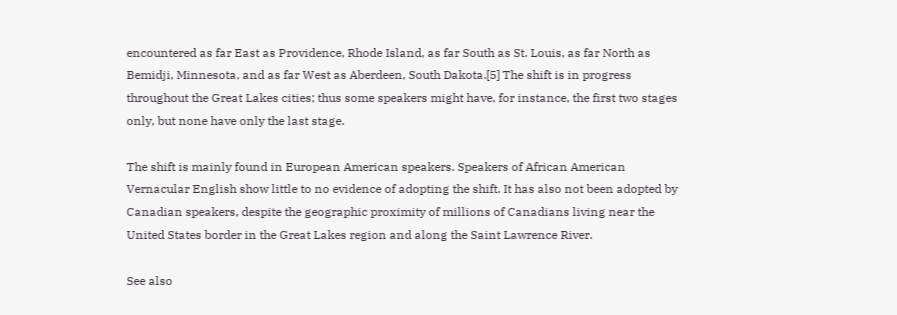encountered as far East as Providence, Rhode Island, as far South as St. Louis, as far North as Bemidji, Minnesota, and as far West as Aberdeen, South Dakota.[5] The shift is in progress throughout the Great Lakes cities; thus some speakers might have, for instance, the first two stages only, but none have only the last stage.

The shift is mainly found in European American speakers. Speakers of African American Vernacular English show little to no evidence of adopting the shift. It has also not been adopted by Canadian speakers, despite the geographic proximity of millions of Canadians living near the United States border in the Great Lakes region and along the Saint Lawrence River.

See also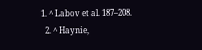1. ^ Labov et al. 187–208.
  2. ^ Haynie,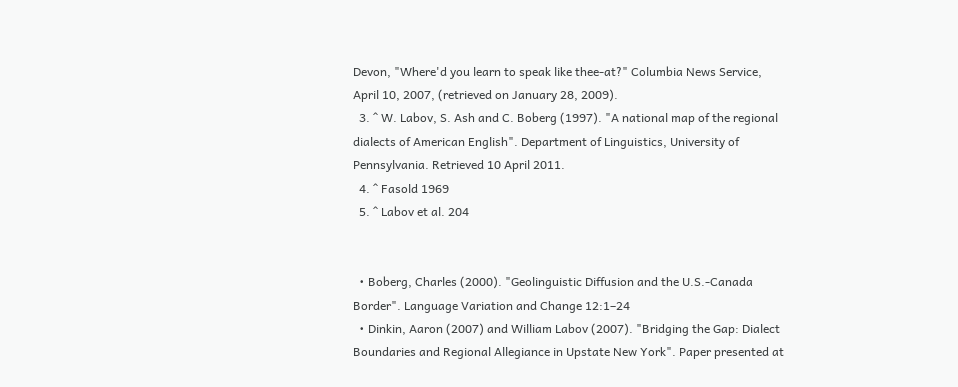Devon, "Where'd you learn to speak like thee-at?" Columbia News Service, April 10, 2007, (retrieved on January 28, 2009).
  3. ^ W. Labov, S. Ash and C. Boberg (1997). "A national map of the regional dialects of American English". Department of Linguistics, University of Pennsylvania. Retrieved 10 April 2011.
  4. ^ Fasold 1969
  5. ^ Labov et al. 204


  • Boberg, Charles (2000). "Geolinguistic Diffusion and the U.S.-Canada Border". Language Variation and Change 12:1–24
  • Dinkin, Aaron (2007) and William Labov (2007). "Bridging the Gap: Dialect Boundaries and Regional Allegiance in Upstate New York". Paper presented at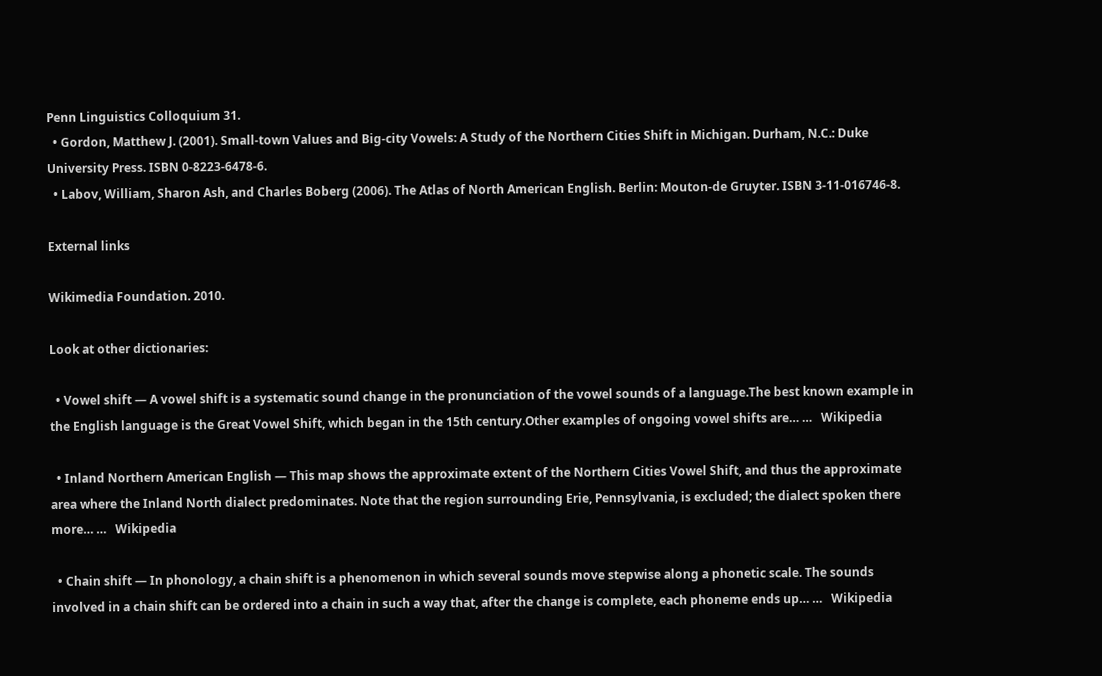Penn Linguistics Colloquium 31.
  • Gordon, Matthew J. (2001). Small-town Values and Big-city Vowels: A Study of the Northern Cities Shift in Michigan. Durham, N.C.: Duke University Press. ISBN 0-8223-6478-6.
  • Labov, William, Sharon Ash, and Charles Boberg (2006). The Atlas of North American English. Berlin: Mouton-de Gruyter. ISBN 3-11-016746-8.

External links

Wikimedia Foundation. 2010.

Look at other dictionaries:

  • Vowel shift — A vowel shift is a systematic sound change in the pronunciation of the vowel sounds of a language.The best known example in the English language is the Great Vowel Shift, which began in the 15th century.Other examples of ongoing vowel shifts are… …   Wikipedia

  • Inland Northern American English — This map shows the approximate extent of the Northern Cities Vowel Shift, and thus the approximate area where the Inland North dialect predominates. Note that the region surrounding Erie, Pennsylvania, is excluded; the dialect spoken there more… …   Wikipedia

  • Chain shift — In phonology, a chain shift is a phenomenon in which several sounds move stepwise along a phonetic scale. The sounds involved in a chain shift can be ordered into a chain in such a way that, after the change is complete, each phoneme ends up… …   Wikipedia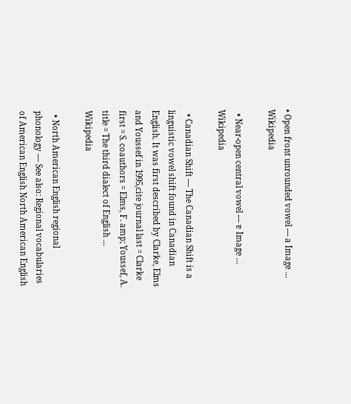• Open front unrounded vowel — a Image …   Wikipedia

  • Near-open central vowel — ɐ Image …   Wikipedia

  • Canadian Shift — The Canadian Shift is a linguistic vowel shift found in Canadian English. It was first described by Clarke, Elms and Youssef in 1995,cite journal last = Clarke first = S. coauthors = Elms, F. amp; Youssef, A. title = The third dialect of English …   Wikipedia

  • North American English regional phonology — See also: Regional vocabularies of American English North American English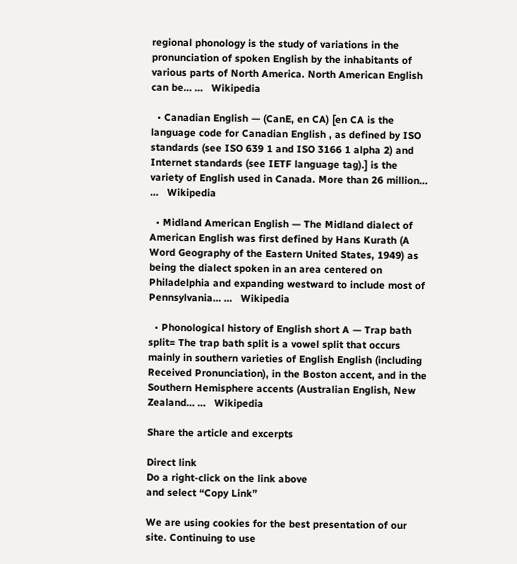regional phonology is the study of variations in the pronunciation of spoken English by the inhabitants of various parts of North America. North American English can be… …   Wikipedia

  • Canadian English — (CanE, en CA) [en CA is the language code for Canadian English , as defined by ISO standards (see ISO 639 1 and ISO 3166 1 alpha 2) and Internet standards (see IETF language tag).] is the variety of English used in Canada. More than 26 million… …   Wikipedia

  • Midland American English — The Midland dialect of American English was first defined by Hans Kurath (A Word Geography of the Eastern United States, 1949) as being the dialect spoken in an area centered on Philadelphia and expanding westward to include most of Pennsylvania… …   Wikipedia

  • Phonological history of English short A — Trap bath split= The trap bath split is a vowel split that occurs mainly in southern varieties of English English (including Received Pronunciation), in the Boston accent, and in the Southern Hemisphere accents (Australian English, New Zealand… …   Wikipedia

Share the article and excerpts

Direct link
Do a right-click on the link above
and select “Copy Link”

We are using cookies for the best presentation of our site. Continuing to use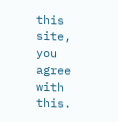this site, you agree with this.